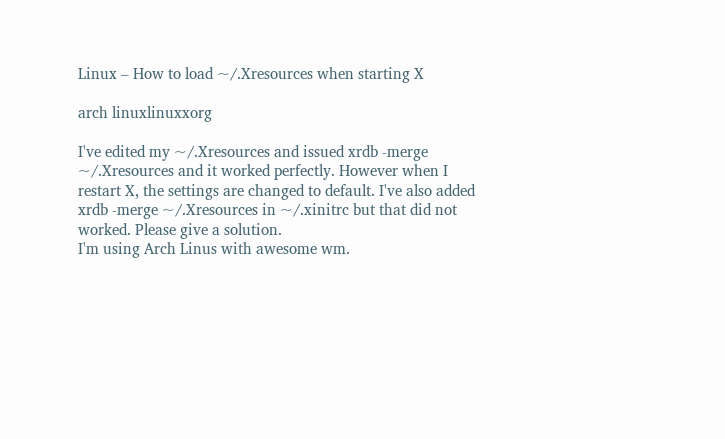Linux – How to load ~/.Xresources when starting X

arch linuxlinuxxorg

I've edited my ~/.Xresources and issued xrdb -merge ~/.Xresources and it worked perfectly. However when I restart X, the settings are changed to default. I've also added xrdb -merge ~/.Xresources in ~/.xinitrc but that did not worked. Please give a solution.
I'm using Arch Linus with awesome wm.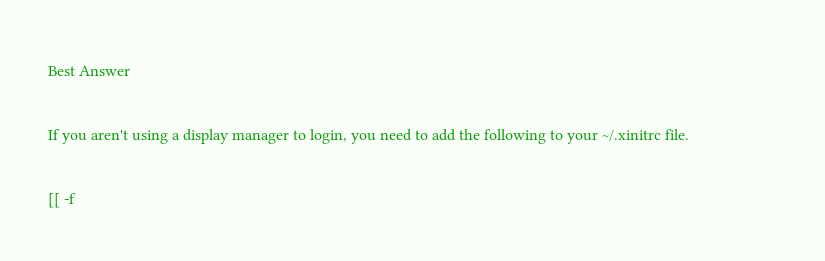Best Answer

If you aren't using a display manager to login, you need to add the following to your ~/.xinitrc file.

[[ -f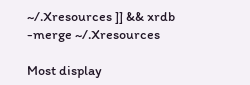~/.Xresources ]] && xrdb -merge ~/.Xresources

Most display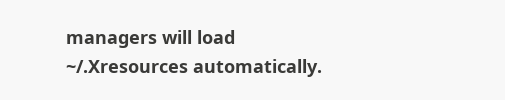managers will load ~/.Xresources automatically.